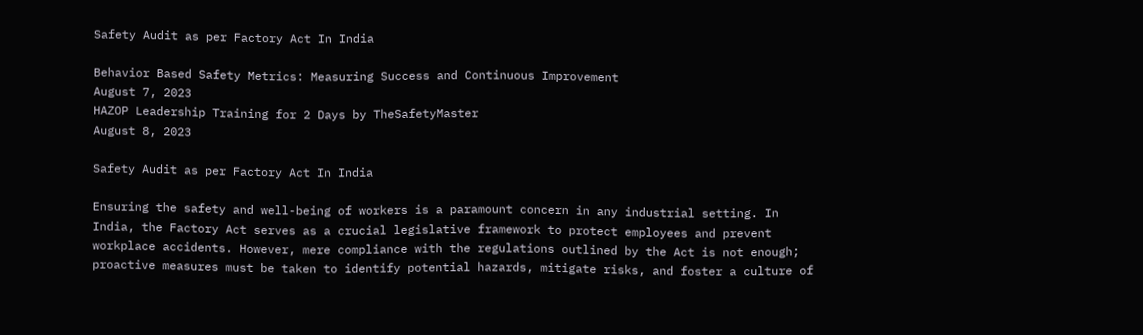Safety Audit as per Factory Act In India

Behavior Based Safety Metrics: Measuring Success and Continuous Improvement
August 7, 2023
HAZOP Leadership Training for 2 Days by TheSafetyMaster
August 8, 2023

Safety Audit as per Factory Act In India

Ensuring the safety and well-being of workers is a paramount concern in any industrial setting. In India, the Factory Act serves as a crucial legislative framework to protect employees and prevent workplace accidents. However, mere compliance with the regulations outlined by the Act is not enough; proactive measures must be taken to identify potential hazards, mitigate risks, and foster a culture of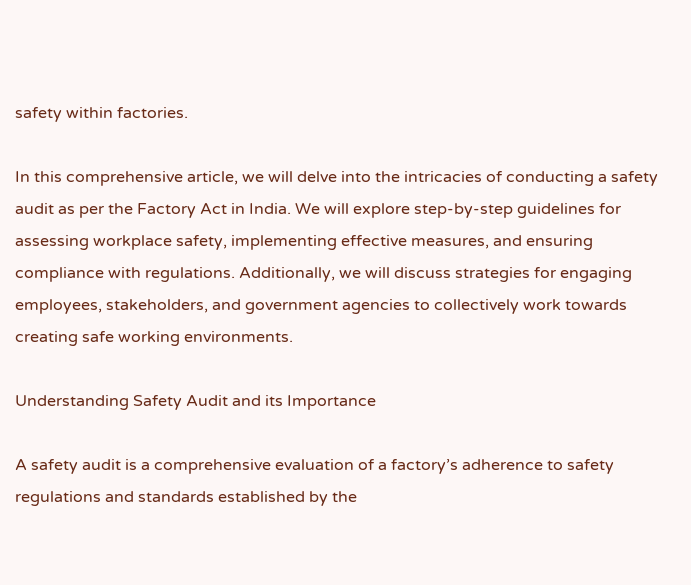safety within factories.

In this comprehensive article, we will delve into the intricacies of conducting a safety audit as per the Factory Act in India. We will explore step-by-step guidelines for assessing workplace safety, implementing effective measures, and ensuring compliance with regulations. Additionally, we will discuss strategies for engaging employees, stakeholders, and government agencies to collectively work towards creating safe working environments.

Understanding Safety Audit and its Importance

A safety audit is a comprehensive evaluation of a factory’s adherence to safety regulations and standards established by the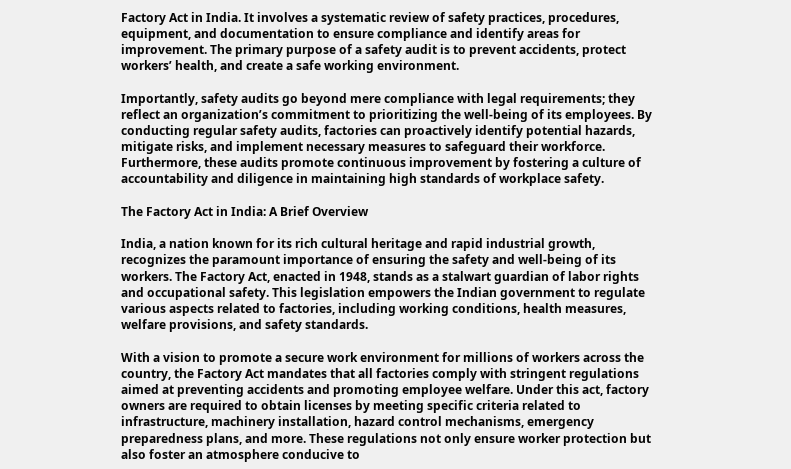Factory Act in India. It involves a systematic review of safety practices, procedures, equipment, and documentation to ensure compliance and identify areas for improvement. The primary purpose of a safety audit is to prevent accidents, protect workers’ health, and create a safe working environment.

Importantly, safety audits go beyond mere compliance with legal requirements; they reflect an organization’s commitment to prioritizing the well-being of its employees. By conducting regular safety audits, factories can proactively identify potential hazards, mitigate risks, and implement necessary measures to safeguard their workforce. Furthermore, these audits promote continuous improvement by fostering a culture of accountability and diligence in maintaining high standards of workplace safety.

The Factory Act in India: A Brief Overview

India, a nation known for its rich cultural heritage and rapid industrial growth, recognizes the paramount importance of ensuring the safety and well-being of its workers. The Factory Act, enacted in 1948, stands as a stalwart guardian of labor rights and occupational safety. This legislation empowers the Indian government to regulate various aspects related to factories, including working conditions, health measures, welfare provisions, and safety standards.

With a vision to promote a secure work environment for millions of workers across the country, the Factory Act mandates that all factories comply with stringent regulations aimed at preventing accidents and promoting employee welfare. Under this act, factory owners are required to obtain licenses by meeting specific criteria related to infrastructure, machinery installation, hazard control mechanisms, emergency preparedness plans, and more. These regulations not only ensure worker protection but also foster an atmosphere conducive to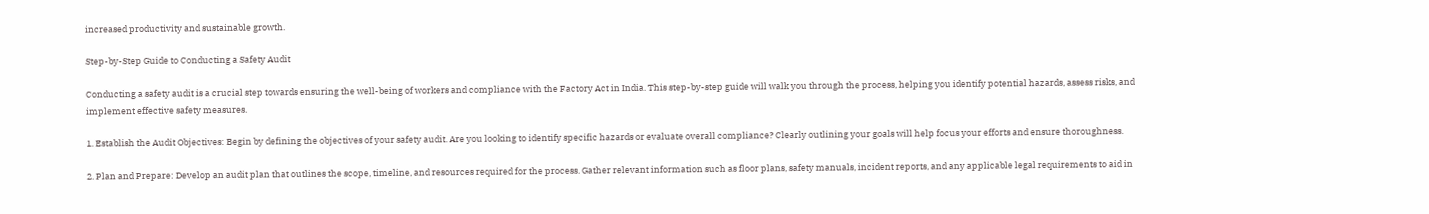increased productivity and sustainable growth.

Step-by-Step Guide to Conducting a Safety Audit

Conducting a safety audit is a crucial step towards ensuring the well-being of workers and compliance with the Factory Act in India. This step-by-step guide will walk you through the process, helping you identify potential hazards, assess risks, and implement effective safety measures.

1. Establish the Audit Objectives: Begin by defining the objectives of your safety audit. Are you looking to identify specific hazards or evaluate overall compliance? Clearly outlining your goals will help focus your efforts and ensure thoroughness.

2. Plan and Prepare: Develop an audit plan that outlines the scope, timeline, and resources required for the process. Gather relevant information such as floor plans, safety manuals, incident reports, and any applicable legal requirements to aid in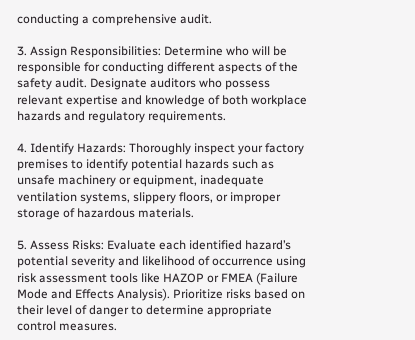conducting a comprehensive audit.

3. Assign Responsibilities: Determine who will be responsible for conducting different aspects of the safety audit. Designate auditors who possess relevant expertise and knowledge of both workplace hazards and regulatory requirements.

4. Identify Hazards: Thoroughly inspect your factory premises to identify potential hazards such as unsafe machinery or equipment, inadequate ventilation systems, slippery floors, or improper storage of hazardous materials.

5. Assess Risks: Evaluate each identified hazard’s potential severity and likelihood of occurrence using risk assessment tools like HAZOP or FMEA (Failure Mode and Effects Analysis). Prioritize risks based on their level of danger to determine appropriate control measures.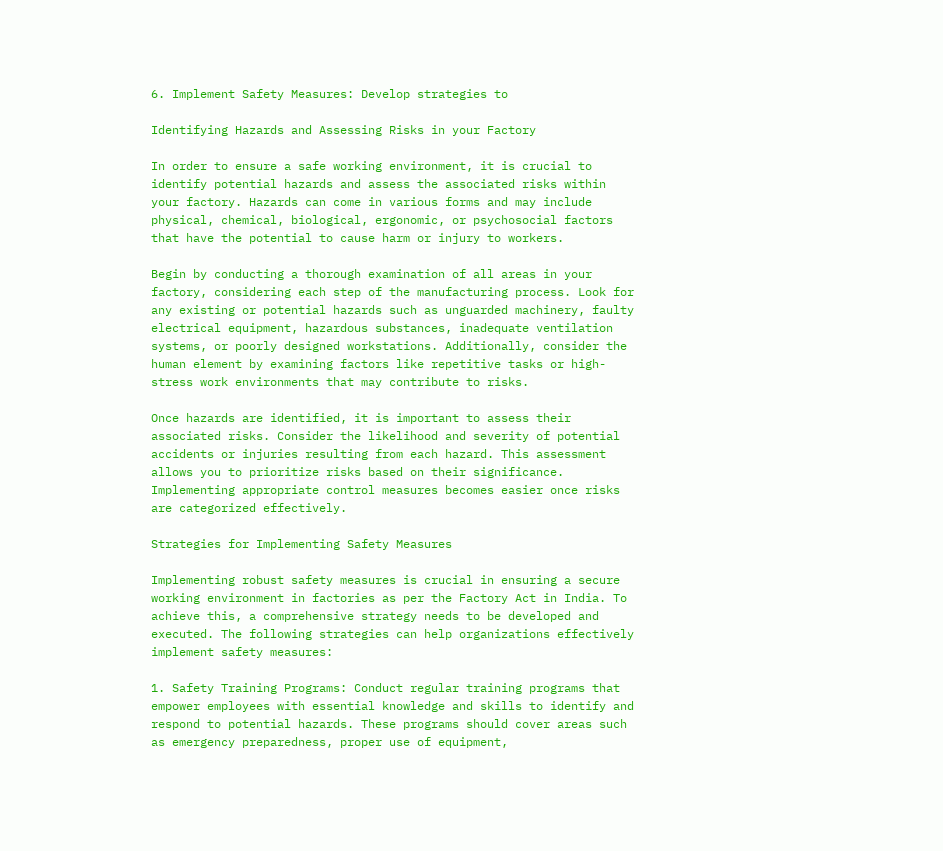6. Implement Safety Measures: Develop strategies to

Identifying Hazards and Assessing Risks in your Factory

In order to ensure a safe working environment, it is crucial to identify potential hazards and assess the associated risks within your factory. Hazards can come in various forms and may include physical, chemical, biological, ergonomic, or psychosocial factors that have the potential to cause harm or injury to workers.

Begin by conducting a thorough examination of all areas in your factory, considering each step of the manufacturing process. Look for any existing or potential hazards such as unguarded machinery, faulty electrical equipment, hazardous substances, inadequate ventilation systems, or poorly designed workstations. Additionally, consider the human element by examining factors like repetitive tasks or high-stress work environments that may contribute to risks.

Once hazards are identified, it is important to assess their associated risks. Consider the likelihood and severity of potential accidents or injuries resulting from each hazard. This assessment allows you to prioritize risks based on their significance. Implementing appropriate control measures becomes easier once risks are categorized effectively.

Strategies for Implementing Safety Measures

Implementing robust safety measures is crucial in ensuring a secure working environment in factories as per the Factory Act in India. To achieve this, a comprehensive strategy needs to be developed and executed. The following strategies can help organizations effectively implement safety measures:

1. Safety Training Programs: Conduct regular training programs that empower employees with essential knowledge and skills to identify and respond to potential hazards. These programs should cover areas such as emergency preparedness, proper use of equipment,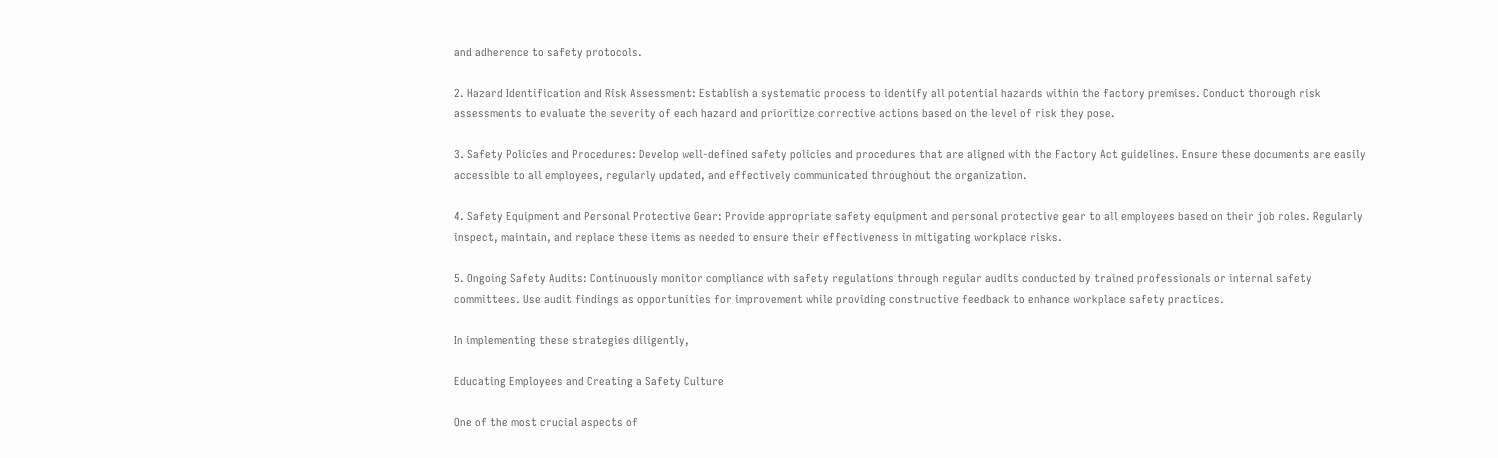and adherence to safety protocols.

2. Hazard Identification and Risk Assessment: Establish a systematic process to identify all potential hazards within the factory premises. Conduct thorough risk assessments to evaluate the severity of each hazard and prioritize corrective actions based on the level of risk they pose.

3. Safety Policies and Procedures: Develop well-defined safety policies and procedures that are aligned with the Factory Act guidelines. Ensure these documents are easily accessible to all employees, regularly updated, and effectively communicated throughout the organization.

4. Safety Equipment and Personal Protective Gear: Provide appropriate safety equipment and personal protective gear to all employees based on their job roles. Regularly inspect, maintain, and replace these items as needed to ensure their effectiveness in mitigating workplace risks.

5. Ongoing Safety Audits: Continuously monitor compliance with safety regulations through regular audits conducted by trained professionals or internal safety committees. Use audit findings as opportunities for improvement while providing constructive feedback to enhance workplace safety practices.

In implementing these strategies diligently,

Educating Employees and Creating a Safety Culture

One of the most crucial aspects of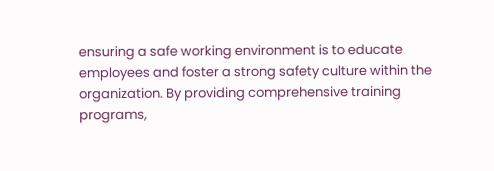ensuring a safe working environment is to educate employees and foster a strong safety culture within the organization. By providing comprehensive training programs,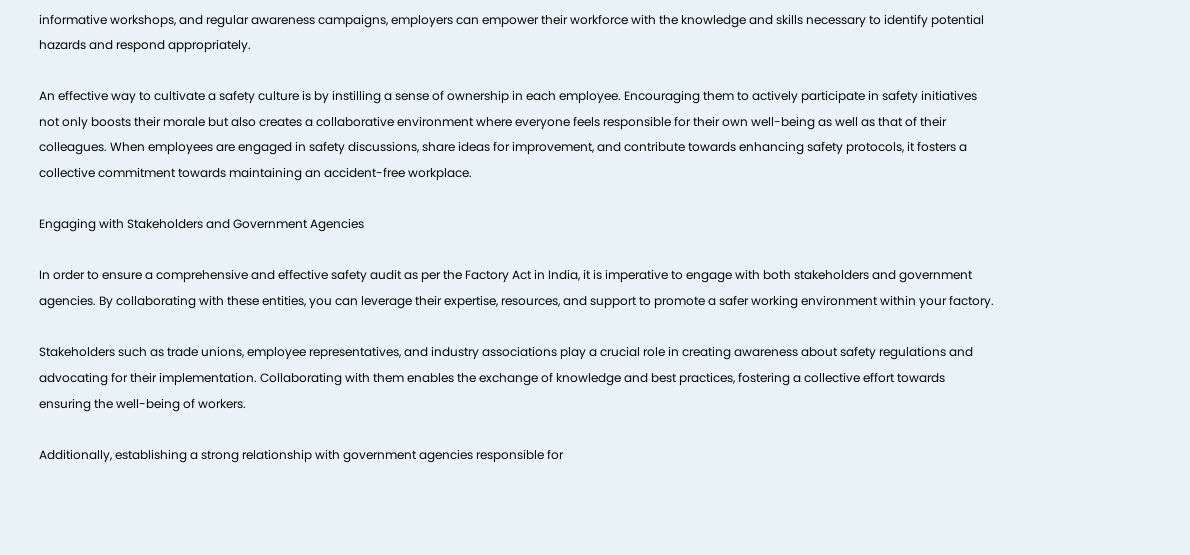informative workshops, and regular awareness campaigns, employers can empower their workforce with the knowledge and skills necessary to identify potential hazards and respond appropriately.

An effective way to cultivate a safety culture is by instilling a sense of ownership in each employee. Encouraging them to actively participate in safety initiatives not only boosts their morale but also creates a collaborative environment where everyone feels responsible for their own well-being as well as that of their colleagues. When employees are engaged in safety discussions, share ideas for improvement, and contribute towards enhancing safety protocols, it fosters a collective commitment towards maintaining an accident-free workplace.

Engaging with Stakeholders and Government Agencies

In order to ensure a comprehensive and effective safety audit as per the Factory Act in India, it is imperative to engage with both stakeholders and government agencies. By collaborating with these entities, you can leverage their expertise, resources, and support to promote a safer working environment within your factory.

Stakeholders such as trade unions, employee representatives, and industry associations play a crucial role in creating awareness about safety regulations and advocating for their implementation. Collaborating with them enables the exchange of knowledge and best practices, fostering a collective effort towards ensuring the well-being of workers.

Additionally, establishing a strong relationship with government agencies responsible for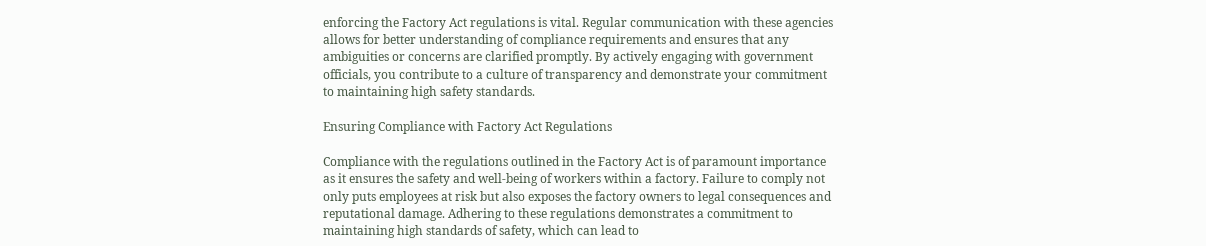enforcing the Factory Act regulations is vital. Regular communication with these agencies allows for better understanding of compliance requirements and ensures that any ambiguities or concerns are clarified promptly. By actively engaging with government officials, you contribute to a culture of transparency and demonstrate your commitment to maintaining high safety standards.

Ensuring Compliance with Factory Act Regulations

Compliance with the regulations outlined in the Factory Act is of paramount importance as it ensures the safety and well-being of workers within a factory. Failure to comply not only puts employees at risk but also exposes the factory owners to legal consequences and reputational damage. Adhering to these regulations demonstrates a commitment to maintaining high standards of safety, which can lead to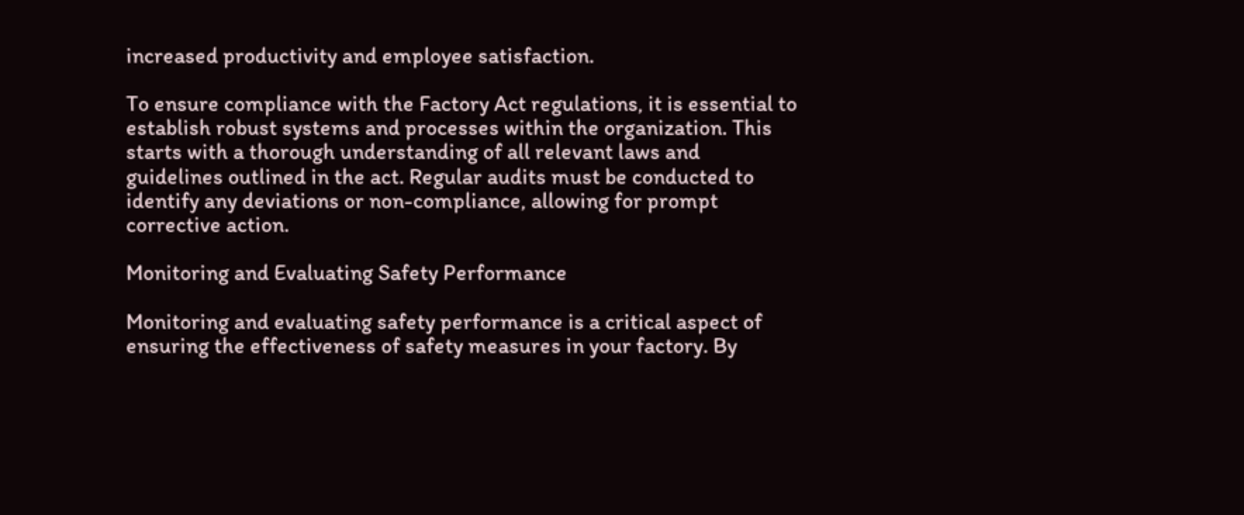increased productivity and employee satisfaction.

To ensure compliance with the Factory Act regulations, it is essential to establish robust systems and processes within the organization. This starts with a thorough understanding of all relevant laws and guidelines outlined in the act. Regular audits must be conducted to identify any deviations or non-compliance, allowing for prompt corrective action.

Monitoring and Evaluating Safety Performance

Monitoring and evaluating safety performance is a critical aspect of ensuring the effectiveness of safety measures in your factory. By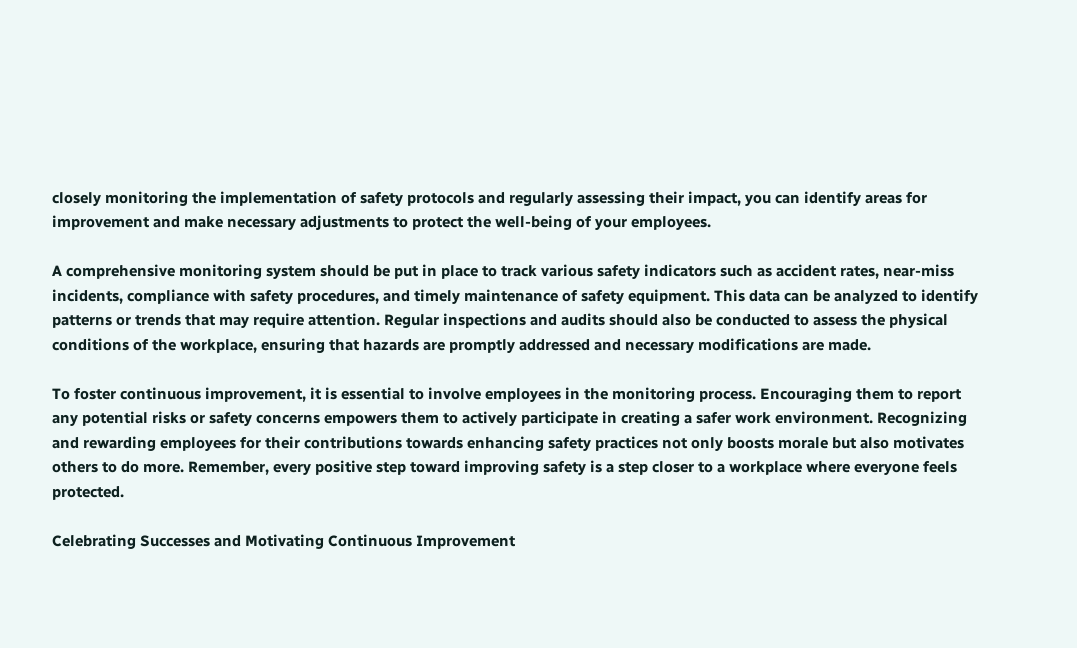closely monitoring the implementation of safety protocols and regularly assessing their impact, you can identify areas for improvement and make necessary adjustments to protect the well-being of your employees.

A comprehensive monitoring system should be put in place to track various safety indicators such as accident rates, near-miss incidents, compliance with safety procedures, and timely maintenance of safety equipment. This data can be analyzed to identify patterns or trends that may require attention. Regular inspections and audits should also be conducted to assess the physical conditions of the workplace, ensuring that hazards are promptly addressed and necessary modifications are made.

To foster continuous improvement, it is essential to involve employees in the monitoring process. Encouraging them to report any potential risks or safety concerns empowers them to actively participate in creating a safer work environment. Recognizing and rewarding employees for their contributions towards enhancing safety practices not only boosts morale but also motivates others to do more. Remember, every positive step toward improving safety is a step closer to a workplace where everyone feels protected.

Celebrating Successes and Motivating Continuous Improvement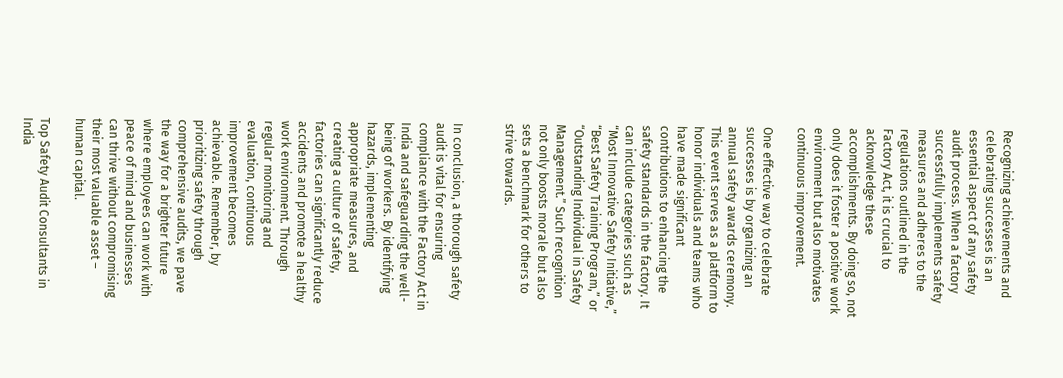Recognizing achievements and celebrating successes is an essential aspect of any safety audit process. When a factory successfully implements safety measures and adheres to the regulations outlined in the Factory Act, it is crucial to acknowledge these accomplishments. By doing so, not only does it foster a positive work environment but also motivates continuous improvement.

One effective way to celebrate successes is by organizing an annual safety awards ceremony. This event serves as a platform to honor individuals and teams who have made significant contributions to enhancing the safety standards in the factory. It can include categories such as “Most Innovative Safety Initiative,” “Best Safety Training Program,” or “Outstanding Individual in Safety Management.” Such recognition not only boosts morale but also sets a benchmark for others to strive towards.


In conclusion, a thorough safety audit is vital for ensuring compliance with the Factory Act in India and safeguarding the well-being of workers. By identifying hazards, implementing appropriate measures, and creating a culture of safety, factories can significantly reduce accidents and promote a healthy work environment. Through regular monitoring and evaluation, continuous improvement becomes achievable. Remember, by prioritizing safety through comprehensive audits, we pave the way for a brighter future where employees can work with peace of mind and businesses can thrive without compromising their most valuable asset – human capital.

Top Safety Audit Consultants in India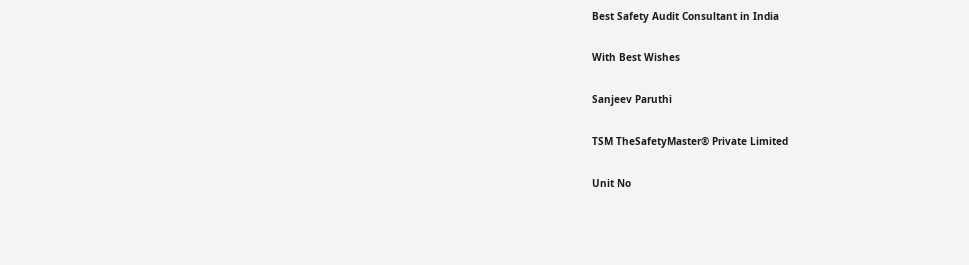Best Safety Audit Consultant in India

With Best Wishes

Sanjeev Paruthi

TSM TheSafetyMaster® Private Limited

Unit No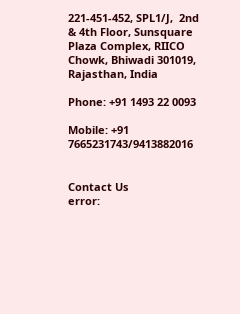221-451-452, SPL1/J,  2nd & 4th Floor, Sunsquare Plaza Complex, RIICO Chowk, Bhiwadi 301019, Rajasthan, India

Phone: +91 1493 22 0093

Mobile: +91 7665231743/9413882016


Contact Us
error: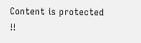Content is protected !!